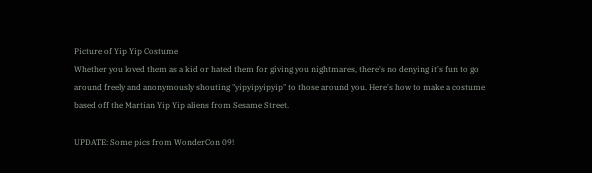Picture of Yip Yip Costume
Whether you loved them as a kid or hated them for giving you nightmares, there's no denying it's fun to go around freely and anonymously shouting "yipyipyipyip" to those around you. Here's how to make a costume based off the Martian Yip Yip aliens from Sesame Street.

UPDATE: Some pics from WonderCon 09!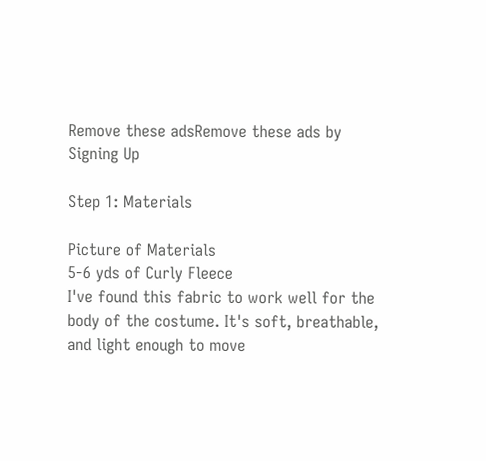Remove these adsRemove these ads by Signing Up

Step 1: Materials

Picture of Materials
5-6 yds of Curly Fleece
I've found this fabric to work well for the body of the costume. It's soft, breathable, and light enough to move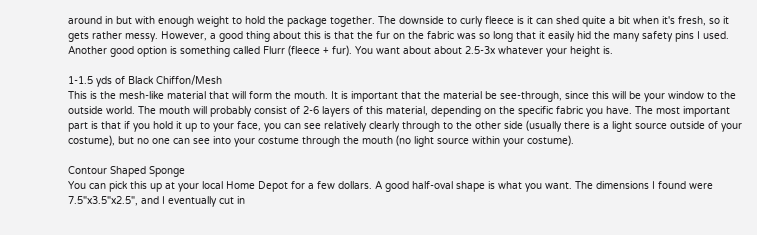around in but with enough weight to hold the package together. The downside to curly fleece is it can shed quite a bit when it's fresh, so it gets rather messy. However, a good thing about this is that the fur on the fabric was so long that it easily hid the many safety pins I used. Another good option is something called Flurr (fleece + fur). You want about about 2.5-3x whatever your height is.

1-1.5 yds of Black Chiffon/Mesh
This is the mesh-like material that will form the mouth. It is important that the material be see-through, since this will be your window to the outside world. The mouth will probably consist of 2-6 layers of this material, depending on the specific fabric you have. The most important part is that if you hold it up to your face, you can see relatively clearly through to the other side (usually there is a light source outside of your costume), but no one can see into your costume through the mouth (no light source within your costume).

Contour Shaped Sponge
You can pick this up at your local Home Depot for a few dollars. A good half-oval shape is what you want. The dimensions I found were 7.5"x3.5"x2.5", and I eventually cut in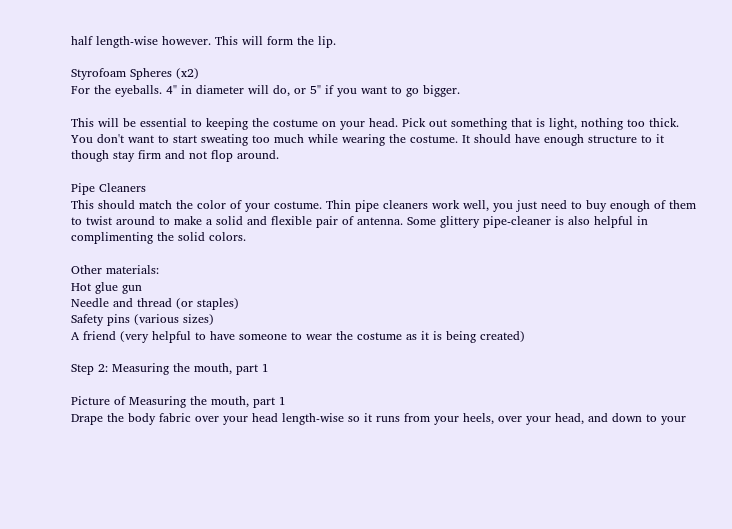half length-wise however. This will form the lip.

Styrofoam Spheres (x2)
For the eyeballs. 4" in diameter will do, or 5" if you want to go bigger.

This will be essential to keeping the costume on your head. Pick out something that is light, nothing too thick. You don't want to start sweating too much while wearing the costume. It should have enough structure to it though stay firm and not flop around.

Pipe Cleaners
This should match the color of your costume. Thin pipe cleaners work well, you just need to buy enough of them to twist around to make a solid and flexible pair of antenna. Some glittery pipe-cleaner is also helpful in complimenting the solid colors.

Other materials:
Hot glue gun
Needle and thread (or staples)
Safety pins (various sizes)
A friend (very helpful to have someone to wear the costume as it is being created)

Step 2: Measuring the mouth, part 1

Picture of Measuring the mouth, part 1
Drape the body fabric over your head length-wise so it runs from your heels, over your head, and down to your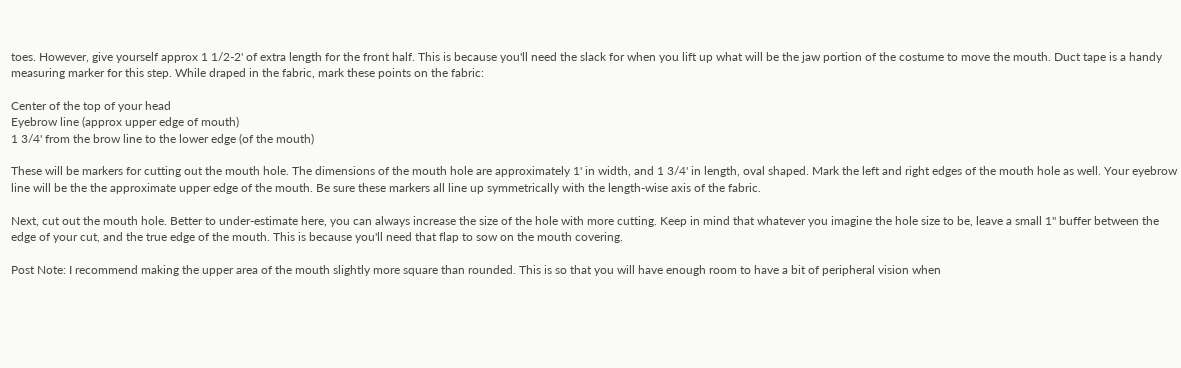toes. However, give yourself approx 1 1/2-2' of extra length for the front half. This is because you'll need the slack for when you lift up what will be the jaw portion of the costume to move the mouth. Duct tape is a handy measuring marker for this step. While draped in the fabric, mark these points on the fabric:

Center of the top of your head
Eyebrow line (approx upper edge of mouth)
1 3/4' from the brow line to the lower edge (of the mouth)

These will be markers for cutting out the mouth hole. The dimensions of the mouth hole are approximately 1' in width, and 1 3/4' in length, oval shaped. Mark the left and right edges of the mouth hole as well. Your eyebrow line will be the the approximate upper edge of the mouth. Be sure these markers all line up symmetrically with the length-wise axis of the fabric.

Next, cut out the mouth hole. Better to under-estimate here, you can always increase the size of the hole with more cutting. Keep in mind that whatever you imagine the hole size to be, leave a small 1" buffer between the edge of your cut, and the true edge of the mouth. This is because you'll need that flap to sow on the mouth covering.

Post Note: I recommend making the upper area of the mouth slightly more square than rounded. This is so that you will have enough room to have a bit of peripheral vision when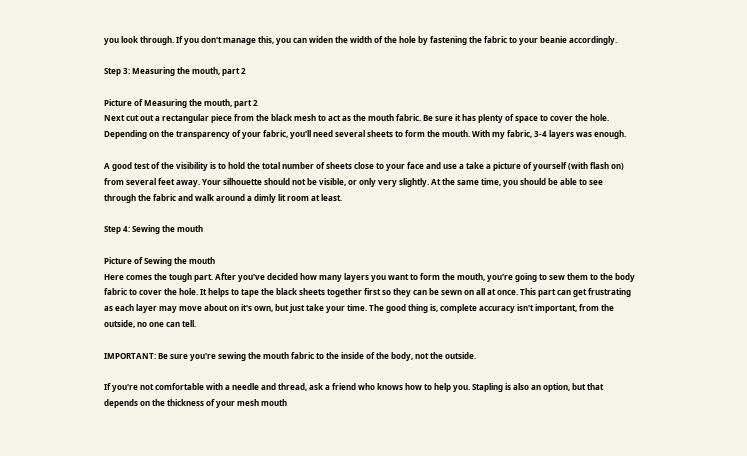you look through. If you don't manage this, you can widen the width of the hole by fastening the fabric to your beanie accordingly.

Step 3: Measuring the mouth, part 2

Picture of Measuring the mouth, part 2
Next cut out a rectangular piece from the black mesh to act as the mouth fabric. Be sure it has plenty of space to cover the hole. Depending on the transparency of your fabric, you'll need several sheets to form the mouth. With my fabric, 3-4 layers was enough.

A good test of the visibility is to hold the total number of sheets close to your face and use a take a picture of yourself (with flash on) from several feet away. Your silhouette should not be visible, or only very slightly. At the same time, you should be able to see through the fabric and walk around a dimly lit room at least.

Step 4: Sewing the mouth

Picture of Sewing the mouth
Here comes the tough part. After you've decided how many layers you want to form the mouth, you're going to sew them to the body fabric to cover the hole. It helps to tape the black sheets together first so they can be sewn on all at once. This part can get frustrating as each layer may move about on it's own, but just take your time. The good thing is, complete accuracy isn't important, from the outside, no one can tell.

IMPORTANT: Be sure you're sewing the mouth fabric to the inside of the body, not the outside.

If you're not comfortable with a needle and thread, ask a friend who knows how to help you. Stapling is also an option, but that depends on the thickness of your mesh mouth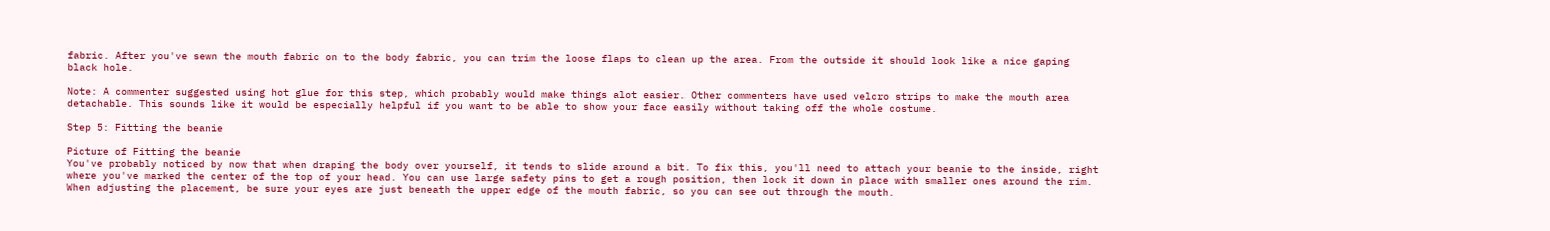fabric. After you've sewn the mouth fabric on to the body fabric, you can trim the loose flaps to clean up the area. From the outside it should look like a nice gaping black hole.

Note: A commenter suggested using hot glue for this step, which probably would make things alot easier. Other commenters have used velcro strips to make the mouth area detachable. This sounds like it would be especially helpful if you want to be able to show your face easily without taking off the whole costume.

Step 5: Fitting the beanie

Picture of Fitting the beanie
You've probably noticed by now that when draping the body over yourself, it tends to slide around a bit. To fix this, you'll need to attach your beanie to the inside, right where you've marked the center of the top of your head. You can use large safety pins to get a rough position, then lock it down in place with smaller ones around the rim. When adjusting the placement, be sure your eyes are just beneath the upper edge of the mouth fabric, so you can see out through the mouth.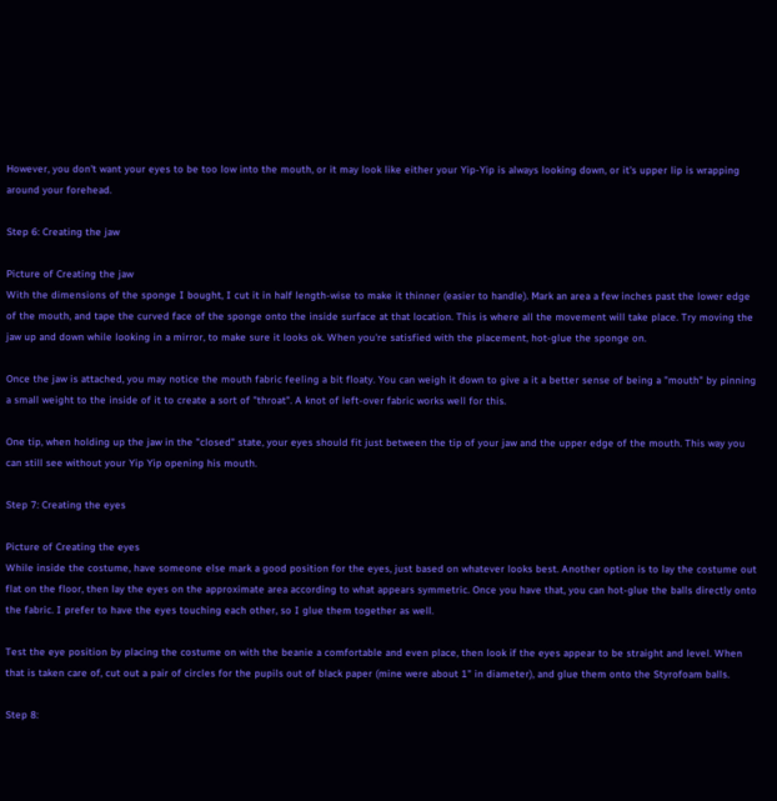However, you don't want your eyes to be too low into the mouth, or it may look like either your Yip-Yip is always looking down, or it's upper lip is wrapping around your forehead.

Step 6: Creating the jaw

Picture of Creating the jaw
With the dimensions of the sponge I bought, I cut it in half length-wise to make it thinner (easier to handle). Mark an area a few inches past the lower edge of the mouth, and tape the curved face of the sponge onto the inside surface at that location. This is where all the movement will take place. Try moving the jaw up and down while looking in a mirror, to make sure it looks ok. When you're satisfied with the placement, hot-glue the sponge on.

Once the jaw is attached, you may notice the mouth fabric feeling a bit floaty. You can weigh it down to give a it a better sense of being a "mouth" by pinning a small weight to the inside of it to create a sort of "throat". A knot of left-over fabric works well for this.

One tip, when holding up the jaw in the "closed" state, your eyes should fit just between the tip of your jaw and the upper edge of the mouth. This way you can still see without your Yip Yip opening his mouth.

Step 7: Creating the eyes

Picture of Creating the eyes
While inside the costume, have someone else mark a good position for the eyes, just based on whatever looks best. Another option is to lay the costume out flat on the floor, then lay the eyes on the approximate area according to what appears symmetric. Once you have that, you can hot-glue the balls directly onto the fabric. I prefer to have the eyes touching each other, so I glue them together as well.

Test the eye position by placing the costume on with the beanie a comfortable and even place, then look if the eyes appear to be straight and level. When that is taken care of, cut out a pair of circles for the pupils out of black paper (mine were about 1" in diameter), and glue them onto the Styrofoam balls.

Step 8: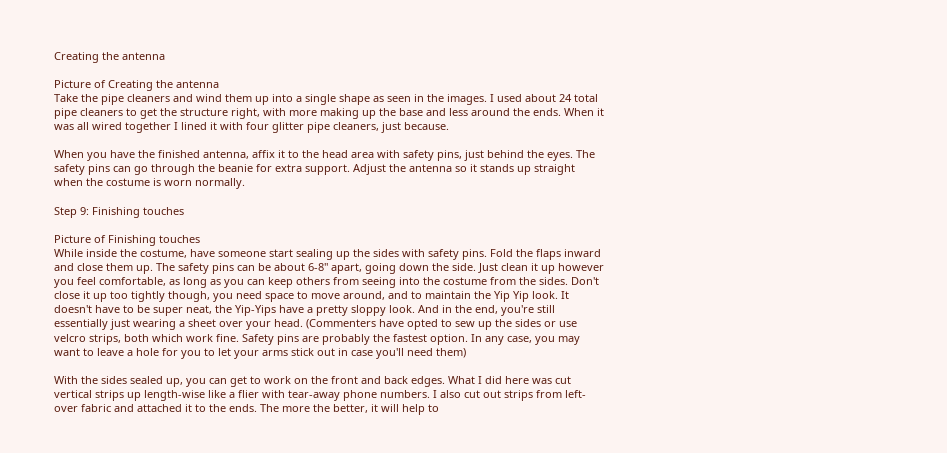Creating the antenna

Picture of Creating the antenna
Take the pipe cleaners and wind them up into a single shape as seen in the images. I used about 24 total pipe cleaners to get the structure right, with more making up the base and less around the ends. When it was all wired together I lined it with four glitter pipe cleaners, just because.

When you have the finished antenna, affix it to the head area with safety pins, just behind the eyes. The safety pins can go through the beanie for extra support. Adjust the antenna so it stands up straight when the costume is worn normally.

Step 9: Finishing touches

Picture of Finishing touches
While inside the costume, have someone start sealing up the sides with safety pins. Fold the flaps inward and close them up. The safety pins can be about 6-8" apart, going down the side. Just clean it up however you feel comfortable, as long as you can keep others from seeing into the costume from the sides. Don't close it up too tightly though, you need space to move around, and to maintain the Yip Yip look. It doesn't have to be super neat, the Yip-Yips have a pretty sloppy look. And in the end, you're still essentially just wearing a sheet over your head. (Commenters have opted to sew up the sides or use velcro strips, both which work fine. Safety pins are probably the fastest option. In any case, you may want to leave a hole for you to let your arms stick out in case you'll need them)

With the sides sealed up, you can get to work on the front and back edges. What I did here was cut vertical strips up length-wise like a flier with tear-away phone numbers. I also cut out strips from left-over fabric and attached it to the ends. The more the better, it will help to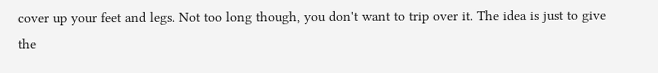cover up your feet and legs. Not too long though, you don't want to trip over it. The idea is just to give the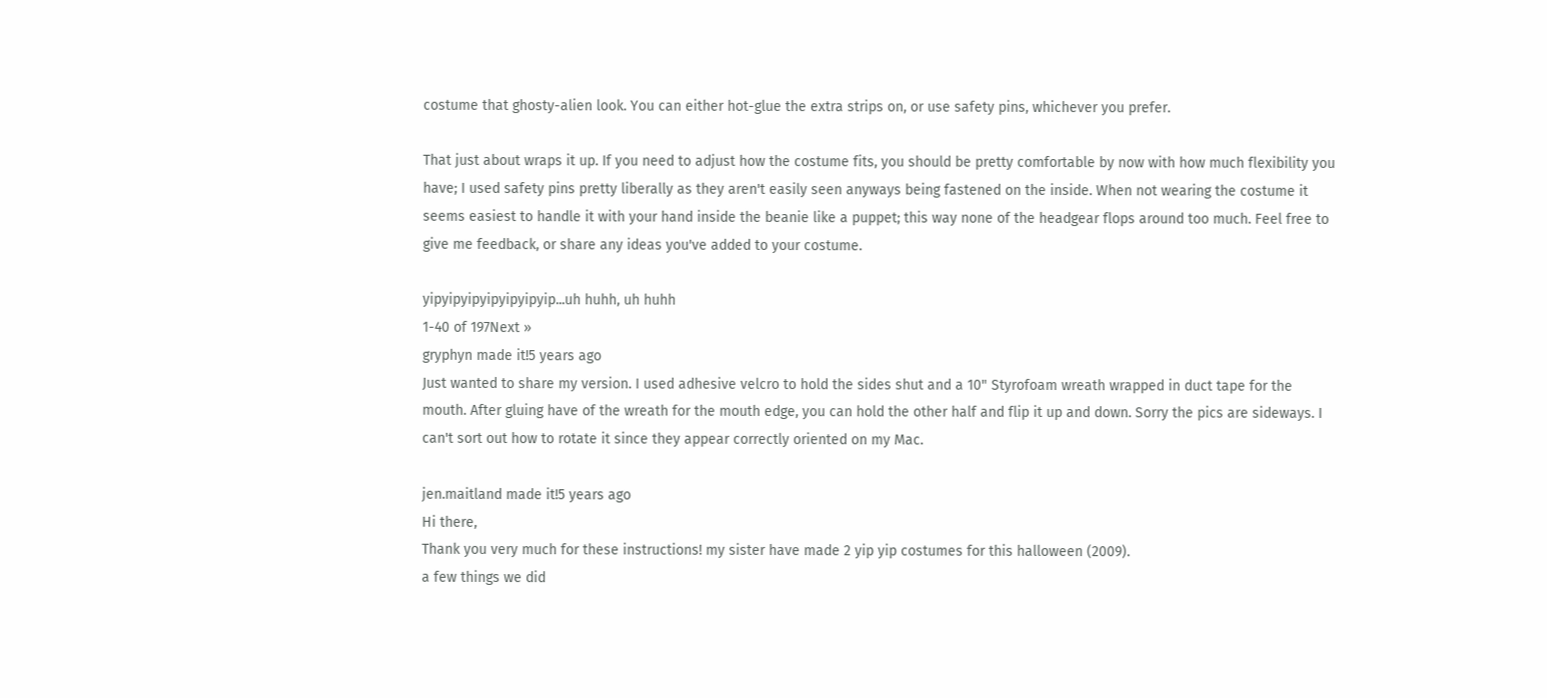costume that ghosty-alien look. You can either hot-glue the extra strips on, or use safety pins, whichever you prefer.

That just about wraps it up. If you need to adjust how the costume fits, you should be pretty comfortable by now with how much flexibility you have; I used safety pins pretty liberally as they aren't easily seen anyways being fastened on the inside. When not wearing the costume it seems easiest to handle it with your hand inside the beanie like a puppet; this way none of the headgear flops around too much. Feel free to give me feedback, or share any ideas you've added to your costume.

yipyipyipyipyipyipyip...uh huhh, uh huhh
1-40 of 197Next »
gryphyn made it!5 years ago
Just wanted to share my version. I used adhesive velcro to hold the sides shut and a 10" Styrofoam wreath wrapped in duct tape for the mouth. After gluing have of the wreath for the mouth edge, you can hold the other half and flip it up and down. Sorry the pics are sideways. I can't sort out how to rotate it since they appear correctly oriented on my Mac.

jen.maitland made it!5 years ago
Hi there,
Thank you very much for these instructions! my sister have made 2 yip yip costumes for this halloween (2009).
a few things we did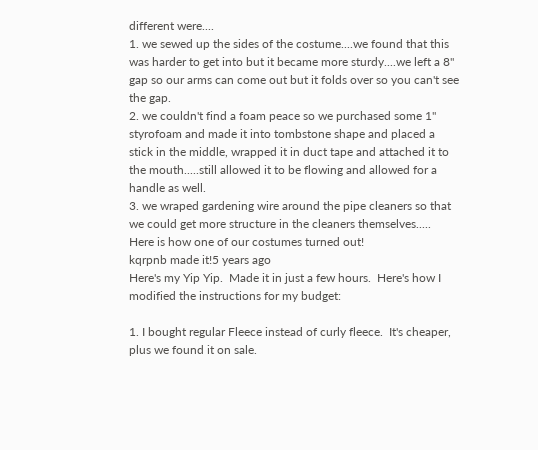different were....
1. we sewed up the sides of the costume....we found that this was harder to get into but it became more sturdy....we left a 8" gap so our arms can come out but it folds over so you can't see the gap.
2. we couldn't find a foam peace so we purchased some 1" styrofoam and made it into tombstone shape and placed a stick in the middle, wrapped it in duct tape and attached it to the mouth.....still allowed it to be flowing and allowed for a handle as well.
3. we wraped gardening wire around the pipe cleaners so that we could get more structure in the cleaners themselves.....
Here is how one of our costumes turned out!
kqrpnb made it!5 years ago
Here's my Yip Yip.  Made it in just a few hours.  Here's how I modified the instructions for my budget:

1. I bought regular Fleece instead of curly fleece.  It's cheaper, plus we found it on sale.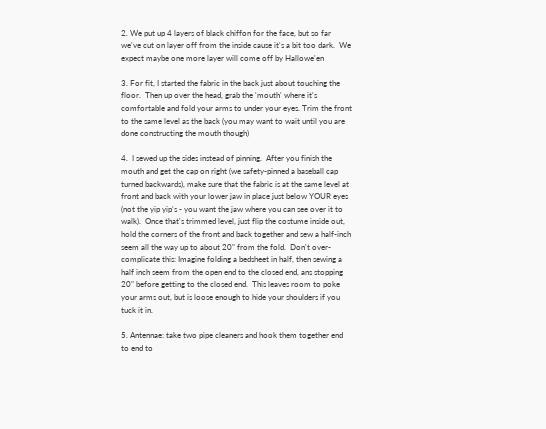2. We put up 4 layers of black chiffon for the face, but so far we've cut on layer off from the inside cause it's a bit too dark.  We expect maybe one more layer will come off by Hallowe'en

3. For fit, I started the fabric in the back just about touching the floor.  Then up over the head, grab the 'mouth' where it's comfortable and fold your arms to under your eyes. Trim the front to the same level as the back (you may want to wait until you are done constructing the mouth though)

4.  I sewed up the sides instead of pinning.  After you finish the mouth and get the cap on right (we safety-pinned a baseball cap turned backwards), make sure that the fabric is at the same level at front and back with your lower jaw in place just below YOUR eyes (not the yip yip's - you want the jaw where you can see over it to walk).  Once that's trimmed level, just flip the costume inside out, hold the corners of the front and back together and sew a half-inch seem all the way up to about 20" from the fold.  Don't over-complicate this: Imagine folding a bedsheet in half, then sewing a half inch seem from the open end to the closed end, ans stopping 20" before getting to the closed end.  This leaves room to poke your arms out, but is loose enough to hide your shoulders if you tuck it in.

5. Antennae: take two pipe cleaners and hook them together end to end to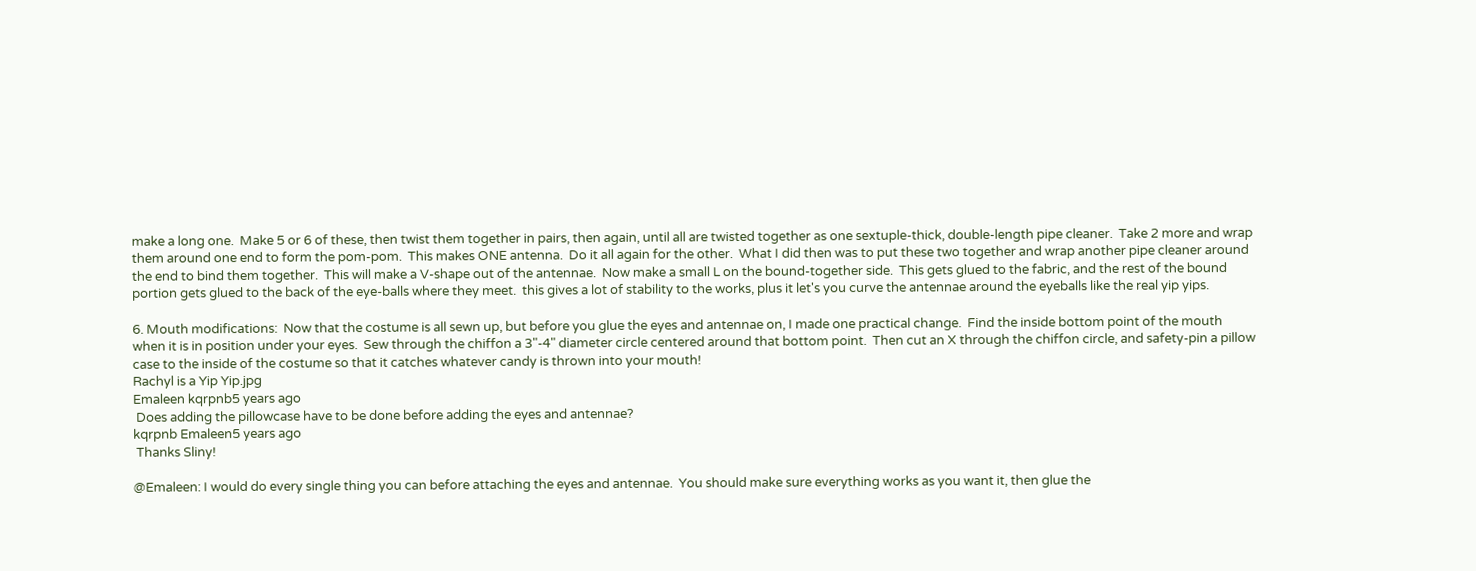make a long one.  Make 5 or 6 of these, then twist them together in pairs, then again, until all are twisted together as one sextuple-thick, double-length pipe cleaner.  Take 2 more and wrap them around one end to form the pom-pom.  This makes ONE antenna.  Do it all again for the other.  What I did then was to put these two together and wrap another pipe cleaner around the end to bind them together.  This will make a V-shape out of the antennae.  Now make a small L on the bound-together side.  This gets glued to the fabric, and the rest of the bound portion gets glued to the back of the eye-balls where they meet.  this gives a lot of stability to the works, plus it let's you curve the antennae around the eyeballs like the real yip yips.

6. Mouth modifications:  Now that the costume is all sewn up, but before you glue the eyes and antennae on, I made one practical change.  Find the inside bottom point of the mouth when it is in position under your eyes.  Sew through the chiffon a 3"-4" diameter circle centered around that bottom point.  Then cut an X through the chiffon circle, and safety-pin a pillow case to the inside of the costume so that it catches whatever candy is thrown into your mouth!
Rachyl is a Yip Yip.jpg
Emaleen kqrpnb5 years ago
 Does adding the pillowcase have to be done before adding the eyes and antennae?
kqrpnb Emaleen5 years ago
 Thanks Sliny!

@Emaleen: I would do every single thing you can before attaching the eyes and antennae.  You should make sure everything works as you want it, then glue the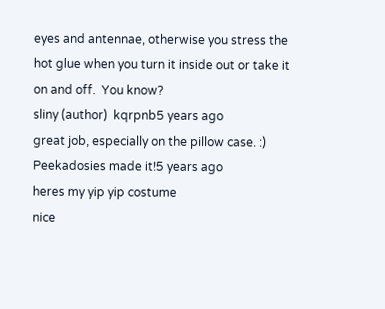eyes and antennae, otherwise you stress the hot glue when you turn it inside out or take it on and off.  You know?
sliny (author)  kqrpnb5 years ago
great job, especially on the pillow case. :)
Peekadosies made it!5 years ago
heres my yip yip costume
nice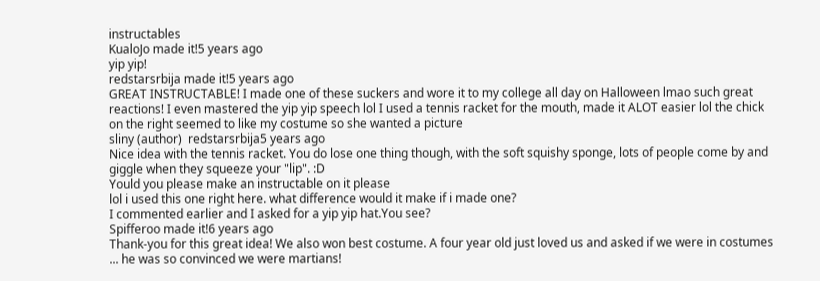instructables
KualoJo made it!5 years ago
yip yip!
redstarsrbija made it!5 years ago
GREAT INSTRUCTABLE! I made one of these suckers and wore it to my college all day on Halloween lmao such great reactions! I even mastered the yip yip speech lol I used a tennis racket for the mouth, made it ALOT easier lol the chick on the right seemed to like my costume so she wanted a picture
sliny (author)  redstarsrbija5 years ago
Nice idea with the tennis racket. You do lose one thing though, with the soft squishy sponge, lots of people come by and giggle when they squeeze your "lip". :D
Yould you please make an instructable on it please
lol i used this one right here. what difference would it make if i made one?
I commented earlier and I asked for a yip yip hat.You see?
Spifferoo made it!6 years ago
Thank-you for this great idea! We also won best costume. A four year old just loved us and asked if we were in costumes ... he was so convinced we were martians!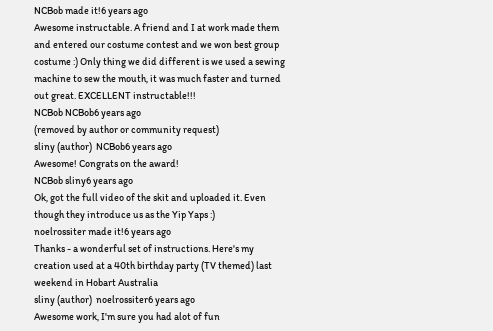NCBob made it!6 years ago
Awesome instructable. A friend and I at work made them and entered our costume contest and we won best group costume :) Only thing we did different is we used a sewing machine to sew the mouth, it was much faster and turned out great. EXCELLENT instructable!!!
NCBob NCBob6 years ago
(removed by author or community request)
sliny (author)  NCBob6 years ago
Awesome! Congrats on the award!
NCBob sliny6 years ago
Ok, got the full video of the skit and uploaded it. Even though they introduce us as the Yip Yaps :)
noelrossiter made it!6 years ago
Thanks - a wonderful set of instructions. Here's my creation used at a 40th birthday party (TV themed) last weekend in Hobart Australia
sliny (author)  noelrossiter6 years ago
Awesome work, I'm sure you had alot of fun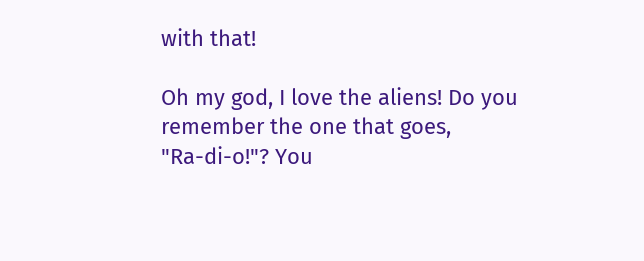with that!

Oh my god, I love the aliens! Do you remember the one that goes,
"Ra-di-o!"? You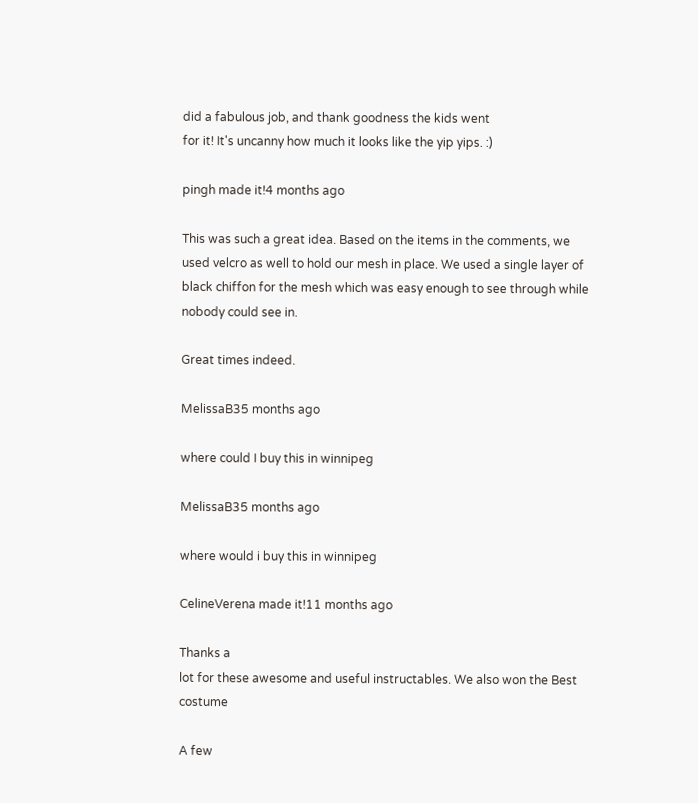did a fabulous job, and thank goodness the kids went
for it! It's uncanny how much it looks like the yip yips. :)

pingh made it!4 months ago

This was such a great idea. Based on the items in the comments, we used velcro as well to hold our mesh in place. We used a single layer of black chiffon for the mesh which was easy enough to see through while nobody could see in.

Great times indeed.

MelissaB35 months ago

where could I buy this in winnipeg

MelissaB35 months ago

where would i buy this in winnipeg

CelineVerena made it!11 months ago

Thanks a
lot for these awesome and useful instructables. We also won the Best costume

A few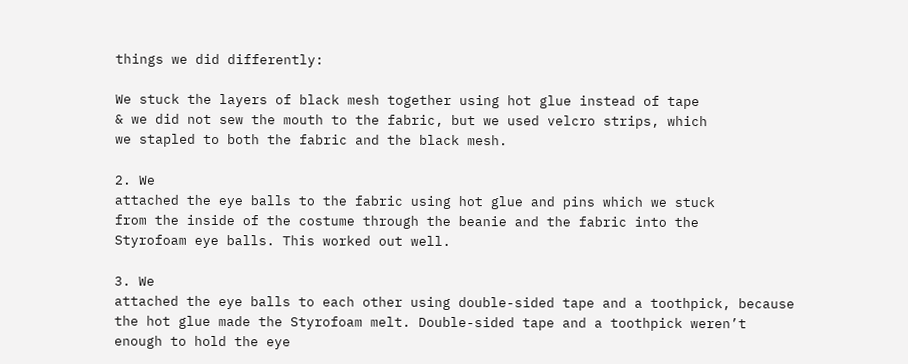things we did differently:

We stuck the layers of black mesh together using hot glue instead of tape
& we did not sew the mouth to the fabric, but we used velcro strips, which
we stapled to both the fabric and the black mesh.

2. We
attached the eye balls to the fabric using hot glue and pins which we stuck
from the inside of the costume through the beanie and the fabric into the
Styrofoam eye balls. This worked out well.

3. We
attached the eye balls to each other using double-sided tape and a toothpick, because
the hot glue made the Styrofoam melt. Double-sided tape and a toothpick weren’t
enough to hold the eye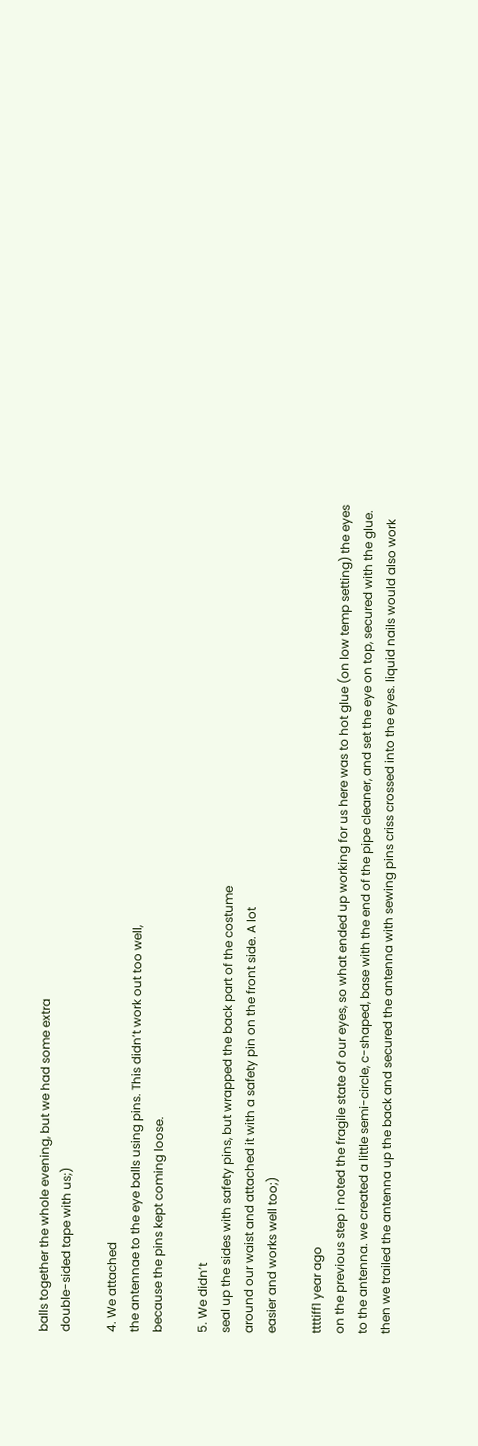balls together the whole evening, but we had some extra
double-sided tape with us;)

4. We attached
the antennae to the eye balls using pins. This didn’t work out too well,
because the pins kept coming loose.

5. We didn’t
seal up the sides with safety pins, but wrapped the back part of the costume
around our waist and attached it with a safety pin on the front side. A lot
easier and works well too;)

ttttiff1 year ago
on the previous step i noted the fragile state of our eyes, so what ended up working for us here was to hot glue (on low temp setting) the eyes to the antenna. we created a little semi-circle, c-shaped, base with the end of the pipe cleaner, and set the eye on top, secured with the glue. then we trailed the antenna up the back and secured the antenna with sewing pins criss crossed into the eyes. liquid nails would also work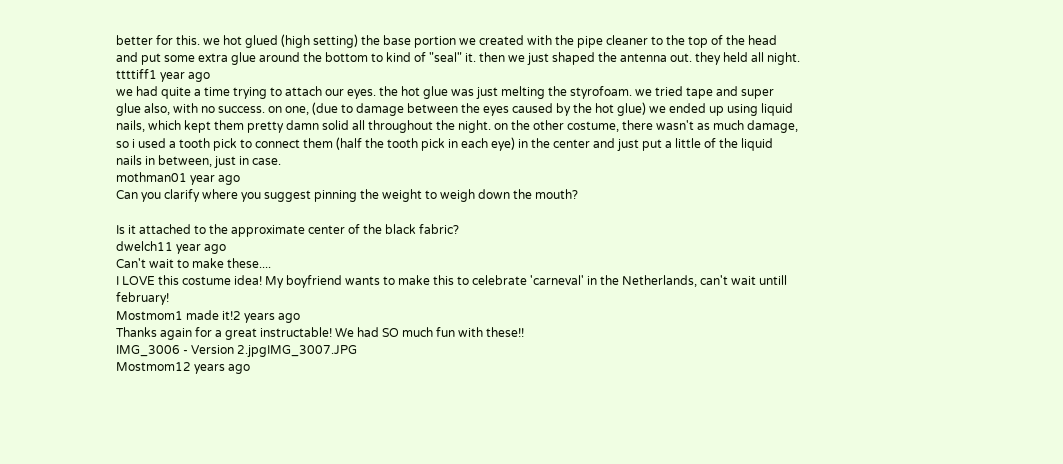better for this. we hot glued (high setting) the base portion we created with the pipe cleaner to the top of the head and put some extra glue around the bottom to kind of "seal" it. then we just shaped the antenna out. they held all night.
ttttiff1 year ago
we had quite a time trying to attach our eyes. the hot glue was just melting the styrofoam. we tried tape and super glue also, with no success. on one, (due to damage between the eyes caused by the hot glue) we ended up using liquid nails, which kept them pretty damn solid all throughout the night. on the other costume, there wasn't as much damage, so i used a tooth pick to connect them (half the tooth pick in each eye) in the center and just put a little of the liquid nails in between, just in case.
mothman01 year ago
Can you clarify where you suggest pinning the weight to weigh down the mouth?

Is it attached to the approximate center of the black fabric?
dwelch11 year ago
Can't wait to make these....
I LOVE this costume idea! My boyfriend wants to make this to celebrate 'carneval' in the Netherlands, can't wait untill february!
Mostmom1 made it!2 years ago
Thanks again for a great instructable! We had SO much fun with these!!
IMG_3006 - Version 2.jpgIMG_3007.JPG
Mostmom12 years ago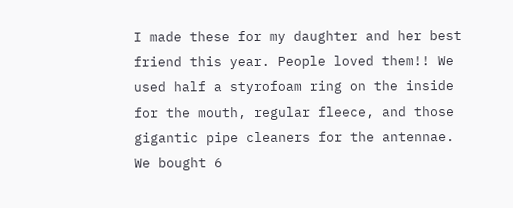I made these for my daughter and her best friend this year. People loved them!! We used half a styrofoam ring on the inside for the mouth, regular fleece, and those gigantic pipe cleaners for the antennae. We bought 6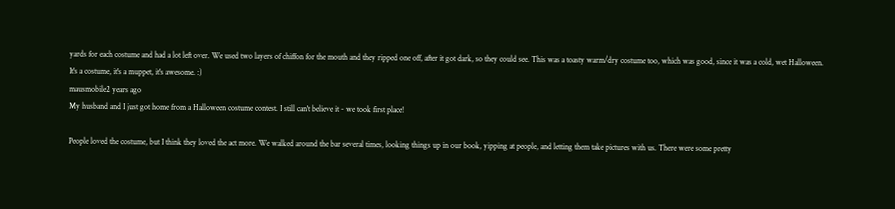yards for each costume and had a lot left over. We used two layers of chiffon for the mouth and they ripped one off, after it got dark, so they could see. This was a toasty warm/dry costume too, which was good, since it was a cold, wet Halloween.
It's a costume, it's a muppet, it's awesome. :)
mausmobile2 years ago
My husband and I just got home from a Halloween costume contest. I still can't believe it - we took first place!

People loved the costume, but I think they loved the act more. We walked around the bar several times, looking things up in our book, yipping at people, and letting them take pictures with us. There were some pretty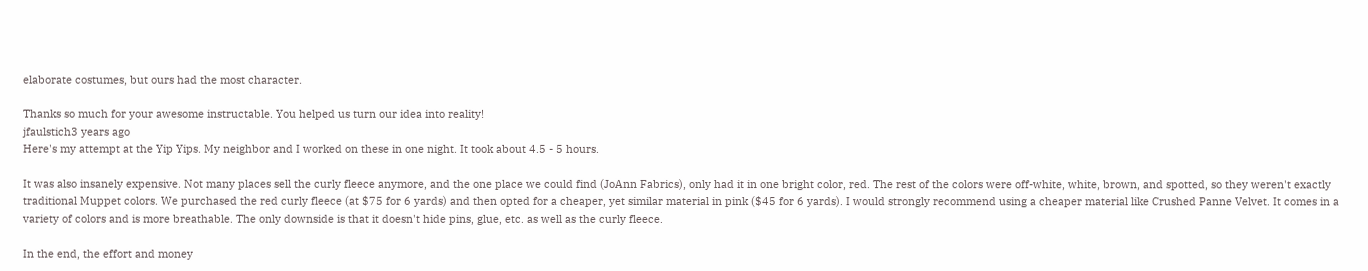elaborate costumes, but ours had the most character.

Thanks so much for your awesome instructable. You helped us turn our idea into reality!
jfaulstich3 years ago
Here's my attempt at the Yip Yips. My neighbor and I worked on these in one night. It took about 4.5 - 5 hours.

It was also insanely expensive. Not many places sell the curly fleece anymore, and the one place we could find (JoAnn Fabrics), only had it in one bright color, red. The rest of the colors were off-white, white, brown, and spotted, so they weren't exactly traditional Muppet colors. We purchased the red curly fleece (at $75 for 6 yards) and then opted for a cheaper, yet similar material in pink ($45 for 6 yards). I would strongly recommend using a cheaper material like Crushed Panne Velvet. It comes in a variety of colors and is more breathable. The only downside is that it doesn't hide pins, glue, etc. as well as the curly fleece.

In the end, the effort and money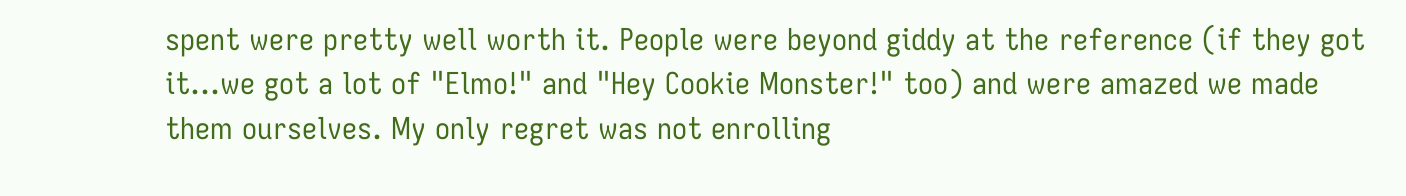spent were pretty well worth it. People were beyond giddy at the reference (if they got it...we got a lot of "Elmo!" and "Hey Cookie Monster!" too) and were amazed we made them ourselves. My only regret was not enrolling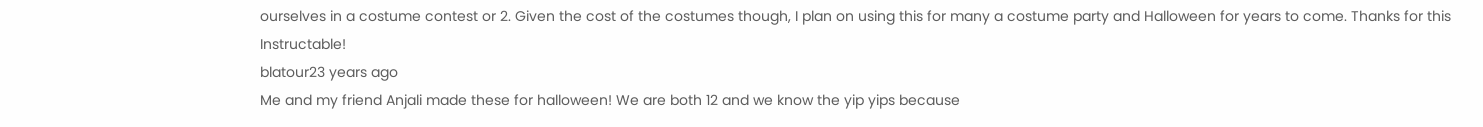ourselves in a costume contest or 2. Given the cost of the costumes though, I plan on using this for many a costume party and Halloween for years to come. Thanks for this Instructable!
blatour23 years ago
Me and my friend Anjali made these for halloween! We are both 12 and we know the yip yips because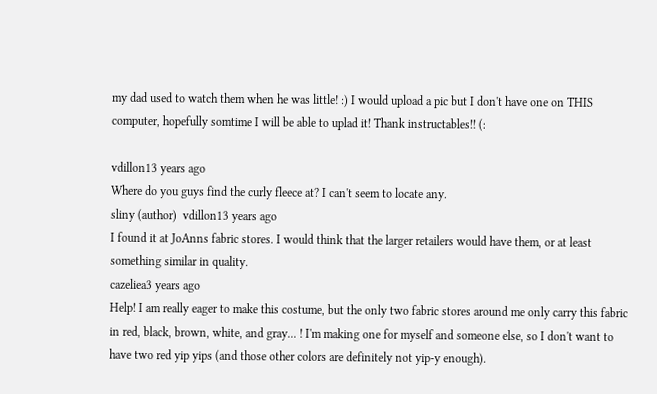my dad used to watch them when he was little! :) I would upload a pic but I don't have one on THIS computer, hopefully somtime I will be able to uplad it! Thank instructables!! (:

vdillon13 years ago
Where do you guys find the curly fleece at? I can't seem to locate any.
sliny (author)  vdillon13 years ago
I found it at JoAnns fabric stores. I would think that the larger retailers would have them, or at least something similar in quality.
cazeliea3 years ago
Help! I am really eager to make this costume, but the only two fabric stores around me only carry this fabric in red, black, brown, white, and gray... ! I'm making one for myself and someone else, so I don't want to have two red yip yips (and those other colors are definitely not yip-y enough).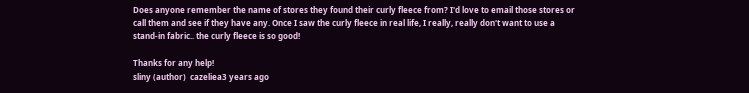Does anyone remember the name of stores they found their curly fleece from? I'd love to email those stores or call them and see if they have any. Once I saw the curly fleece in real life, I really, really don't want to use a stand-in fabric.. the curly fleece is so good!

Thanks for any help!
sliny (author)  cazeliea3 years ago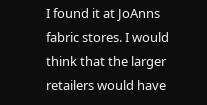I found it at JoAnns fabric stores. I would think that the larger retailers would have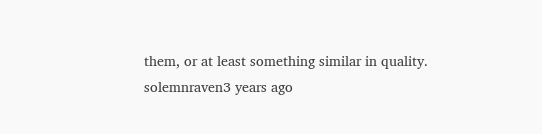them, or at least something similar in quality.
solemnraven3 years ago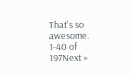That's so awesome.
1-40 of 197Next »